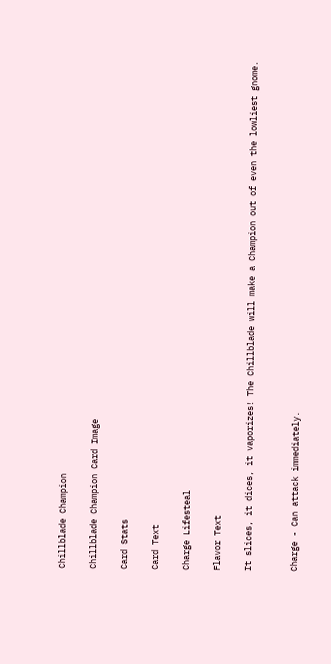Chillblade Champion

Chillblade Champion Card Image

Card Stats

Card Text

Charge Lifesteal

Flavor Text

It slices, it dices, it vaporizes! The Chillblade will make a Champion out of even the lowliest gnome.


Charge - Can attack immediately.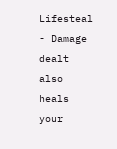Lifesteal - Damage dealt also heals your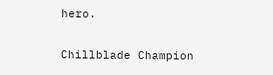hero.

Chillblade Champion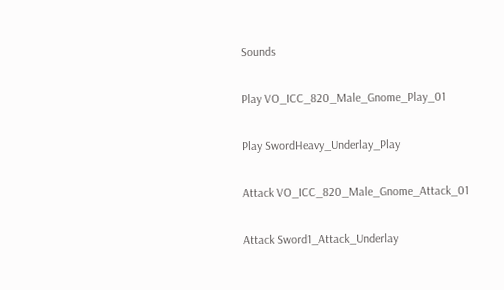Sounds

Play VO_ICC_820_Male_Gnome_Play_01

Play SwordHeavy_Underlay_Play

Attack VO_ICC_820_Male_Gnome_Attack_01

Attack Sword1_Attack_Underlay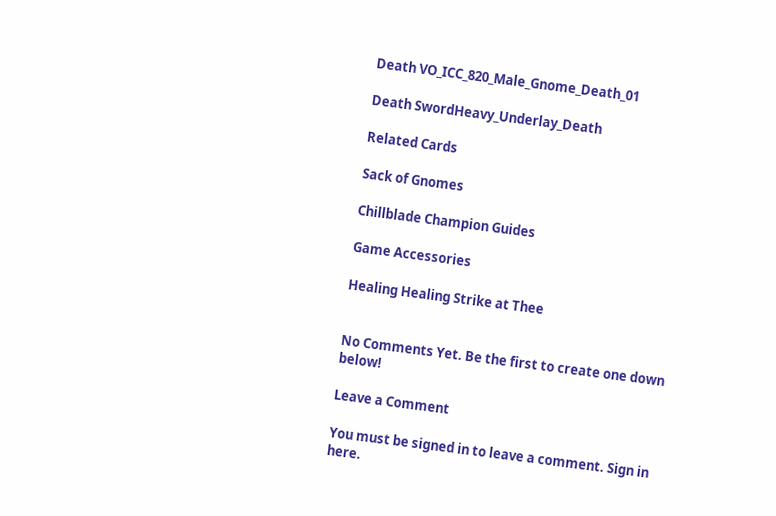Death VO_ICC_820_Male_Gnome_Death_01

Death SwordHeavy_Underlay_Death

Related Cards

Sack of Gnomes

Chillblade Champion Guides

Game Accessories

Healing Healing Strike at Thee


No Comments Yet. Be the first to create one down below!

Leave a Comment

You must be signed in to leave a comment. Sign in here.